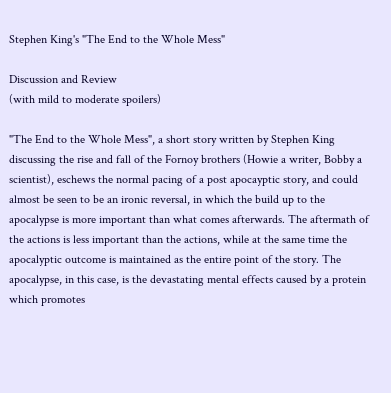Stephen King's "The End to the Whole Mess"

Discussion and Review
(with mild to moderate spoilers)

"The End to the Whole Mess", a short story written by Stephen King discussing the rise and fall of the Fornoy brothers (Howie a writer, Bobby a scientist), eschews the normal pacing of a post apocayptic story, and could almost be seen to be an ironic reversal, in which the build up to the apocalypse is more important than what comes afterwards. The aftermath of the actions is less important than the actions, while at the same time the apocalyptic outcome is maintained as the entire point of the story. The apocalypse, in this case, is the devastating mental effects caused by a protein which promotes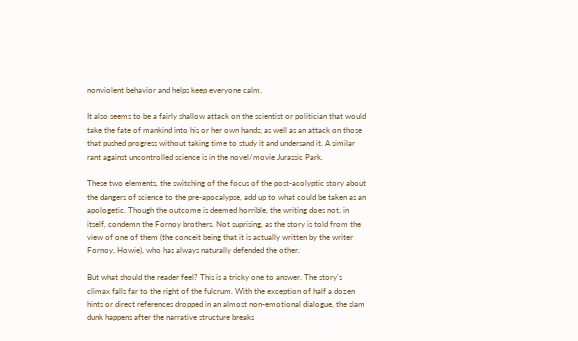nonviolent behavior and helps keep everyone calm.

It also seems to be a fairly shallow attack on the scientist or politician that would take the fate of mankind into his or her own hands; as well as an attack on those that pushed progress without taking time to study it and undersand it. A similar rant against uncontrolled science is in the novel/movie Jurassic Park.

These two elements, the switching of the focus of the post-acolyptic story about the dangers of science to the pre-apocalypse, add up to what could be taken as an apologetic. Though the outcome is deemed horrible, the writing does not, in itself, condemn the Fornoy brothers. Not suprising, as the story is told from the view of one of them (the conceit being that it is actually written by the writer Fornoy, Howie), who has always naturally defended the other.

But what should the reader feel? This is a tricky one to answer. The story's climax falls far to the right of the fulcrum. With the exception of half a dozen hints or direct references dropped in an almost non-emotional dialogue, the slam dunk happens after the narrative structure breaks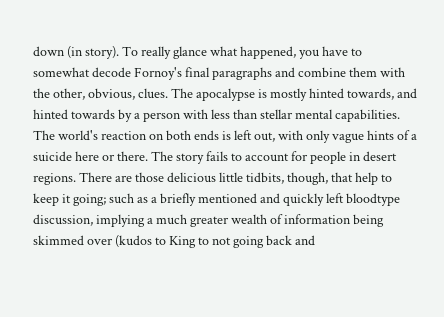down (in story). To really glance what happened, you have to somewhat decode Fornoy's final paragraphs and combine them with the other, obvious, clues. The apocalypse is mostly hinted towards, and hinted towards by a person with less than stellar mental capabilities. The world's reaction on both ends is left out, with only vague hints of a suicide here or there. The story fails to account for people in desert regions. There are those delicious little tidbits, though, that help to keep it going; such as a briefly mentioned and quickly left bloodtype discussion, implying a much greater wealth of information being skimmed over (kudos to King to not going back and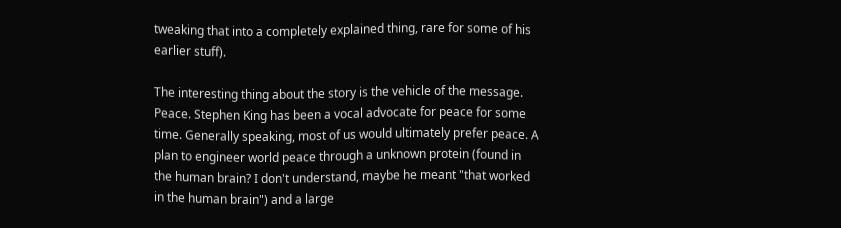tweaking that into a completely explained thing, rare for some of his earlier stuff).

The interesting thing about the story is the vehicle of the message. Peace. Stephen King has been a vocal advocate for peace for some time. Generally speaking, most of us would ultimately prefer peace. A plan to engineer world peace through a unknown protein (found in the human brain? I don't understand, maybe he meant "that worked in the human brain") and a large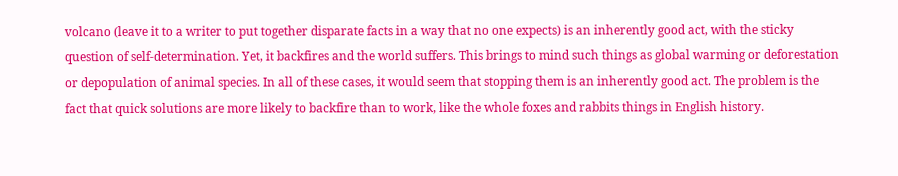volcano (leave it to a writer to put together disparate facts in a way that no one expects) is an inherently good act, with the sticky question of self-determination. Yet, it backfires and the world suffers. This brings to mind such things as global warming or deforestation or depopulation of animal species. In all of these cases, it would seem that stopping them is an inherently good act. The problem is the fact that quick solutions are more likely to backfire than to work, like the whole foxes and rabbits things in English history.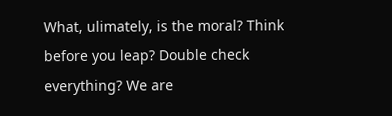What, ulimately, is the moral? Think before you leap? Double check everything? We are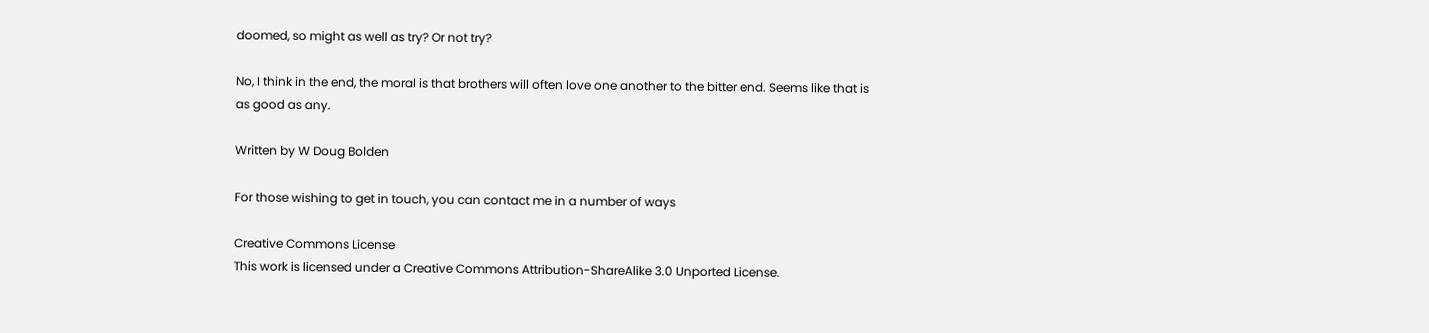doomed, so might as well as try? Or not try?

No, I think in the end, the moral is that brothers will often love one another to the bitter end. Seems like that is as good as any.

Written by W Doug Bolden

For those wishing to get in touch, you can contact me in a number of ways

Creative Commons License
This work is licensed under a Creative Commons Attribution-ShareAlike 3.0 Unported License.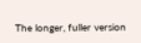The longer, fuller version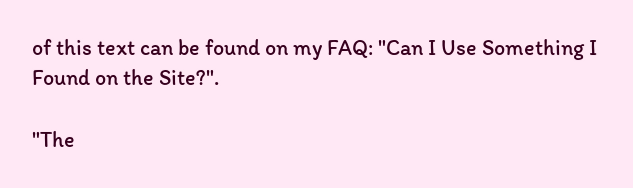of this text can be found on my FAQ: "Can I Use Something I Found on the Site?".

"The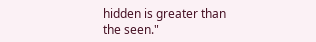hidden is greater than the seen."